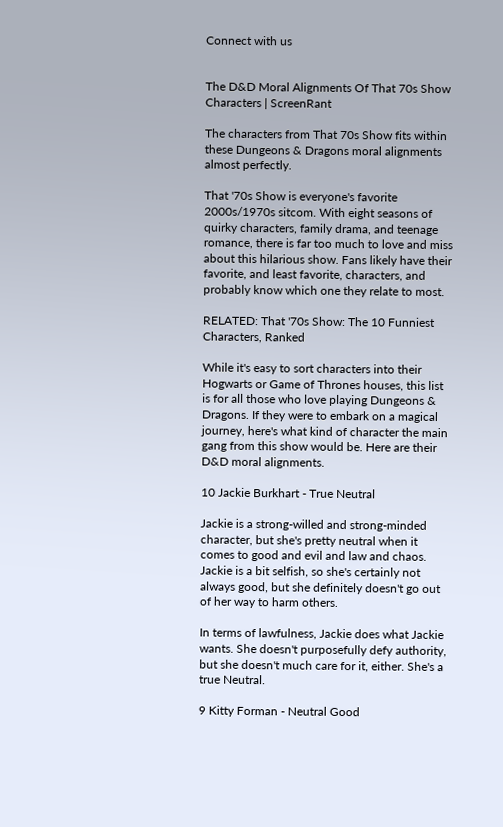Connect with us


The D&D Moral Alignments Of That 70s Show Characters | ScreenRant

The characters from That 70s Show fits within these Dungeons & Dragons moral alignments almost perfectly.

That '70s Show is everyone's favorite 2000s/1970s sitcom. With eight seasons of quirky characters, family drama, and teenage romance, there is far too much to love and miss about this hilarious show. Fans likely have their favorite, and least favorite, characters, and probably know which one they relate to most.

RELATED: That '70s Show: The 10 Funniest Characters, Ranked

While it's easy to sort characters into their Hogwarts or Game of Thrones houses, this list is for all those who love playing Dungeons & Dragons. If they were to embark on a magical journey, here's what kind of character the main gang from this show would be. Here are their D&D moral alignments.

10 Jackie Burkhart - True Neutral

Jackie is a strong-willed and strong-minded character, but she's pretty neutral when it comes to good and evil and law and chaos. Jackie is a bit selfish, so she's certainly not always good, but she definitely doesn't go out of her way to harm others.

In terms of lawfulness, Jackie does what Jackie wants. She doesn't purposefully defy authority, but she doesn't much care for it, either. She's a true Neutral.

9 Kitty Forman - Neutral Good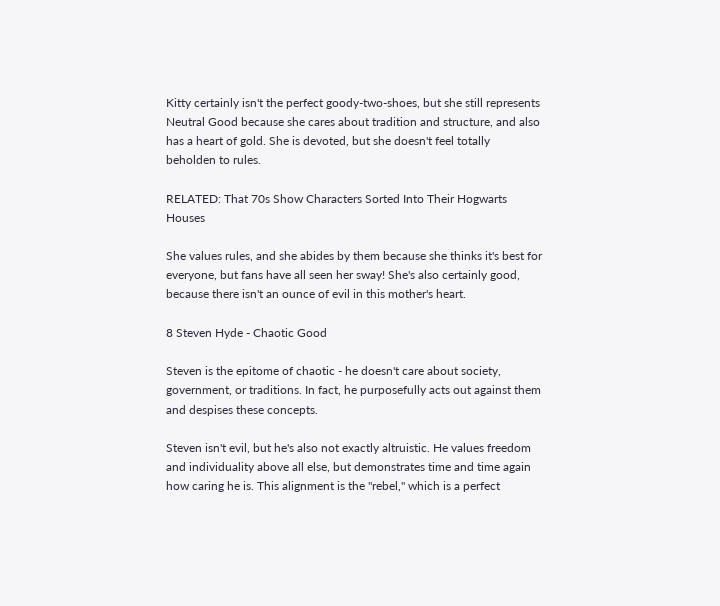Kitty certainly isn't the perfect goody-two-shoes, but she still represents Neutral Good because she cares about tradition and structure, and also has a heart of gold. She is devoted, but she doesn't feel totally beholden to rules.

RELATED: That 70s Show Characters Sorted Into Their Hogwarts Houses

She values rules, and she abides by them because she thinks it's best for everyone, but fans have all seen her sway! She's also certainly good, because there isn't an ounce of evil in this mother's heart.

8 Steven Hyde - Chaotic Good

Steven is the epitome of chaotic - he doesn't care about society, government, or traditions. In fact, he purposefully acts out against them and despises these concepts.

Steven isn't evil, but he's also not exactly altruistic. He values freedom and individuality above all else, but demonstrates time and time again how caring he is. This alignment is the "rebel," which is a perfect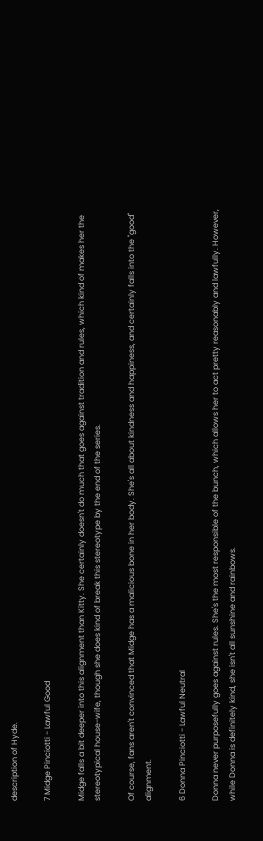description of Hyde.

7 Midge Pinciotti - Lawful Good

Midge falls a bit deeper into this alignment than Kitty. She certainly doesn't do much that goes against tradition and rules, which kind of makes her the stereotypical house-wife, though she does kind of break this stereotype by the end of the series.

Of course, fans aren't convinced that Midge has a malicious bone in her body. She's all about kindness and happiness, and certainly falls into the "good" alignment.

6 Donna Pinciotti - Lawful Neutral

Donna never purposefully goes against rules. She's the most responsible of the bunch, which allows her to act pretty reasonably and lawfully. However, while Donna is definitely kind, she isn't all sunshine and rainbows.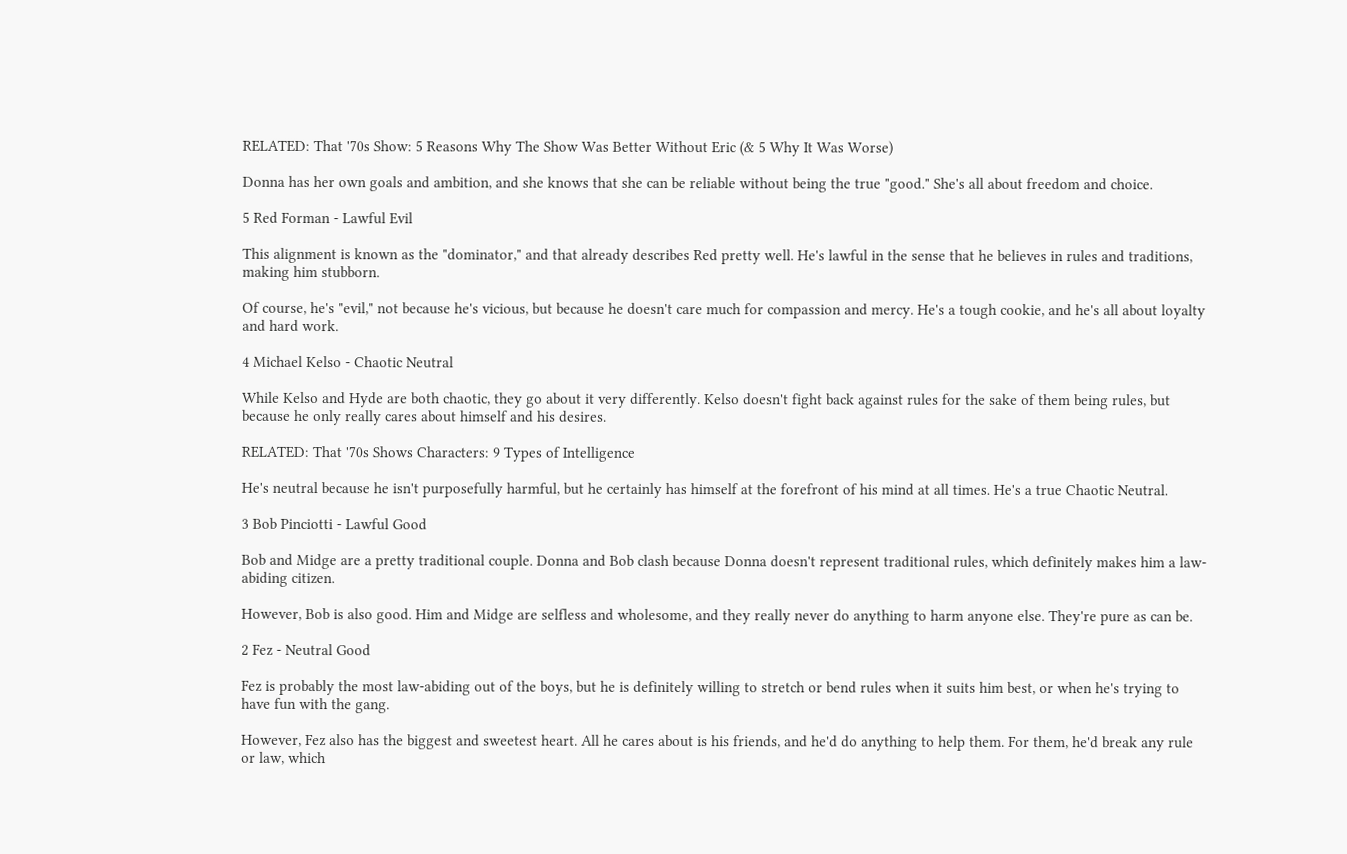RELATED: That '70s Show: 5 Reasons Why The Show Was Better Without Eric (& 5 Why It Was Worse)

Donna has her own goals and ambition, and she knows that she can be reliable without being the true "good." She's all about freedom and choice.

5 Red Forman - Lawful Evil

This alignment is known as the "dominator," and that already describes Red pretty well. He's lawful in the sense that he believes in rules and traditions, making him stubborn.

Of course, he's "evil," not because he's vicious, but because he doesn't care much for compassion and mercy. He's a tough cookie, and he's all about loyalty and hard work.

4 Michael Kelso - Chaotic Neutral

While Kelso and Hyde are both chaotic, they go about it very differently. Kelso doesn't fight back against rules for the sake of them being rules, but because he only really cares about himself and his desires.

RELATED: That '70s Shows Characters: 9 Types of Intelligence

He's neutral because he isn't purposefully harmful, but he certainly has himself at the forefront of his mind at all times. He's a true Chaotic Neutral.

3 Bob Pinciotti - Lawful Good

Bob and Midge are a pretty traditional couple. Donna and Bob clash because Donna doesn't represent traditional rules, which definitely makes him a law-abiding citizen.

However, Bob is also good. Him and Midge are selfless and wholesome, and they really never do anything to harm anyone else. They're pure as can be.

2 Fez - Neutral Good

Fez is probably the most law-abiding out of the boys, but he is definitely willing to stretch or bend rules when it suits him best, or when he's trying to have fun with the gang.

However, Fez also has the biggest and sweetest heart. All he cares about is his friends, and he'd do anything to help them. For them, he'd break any rule or law, which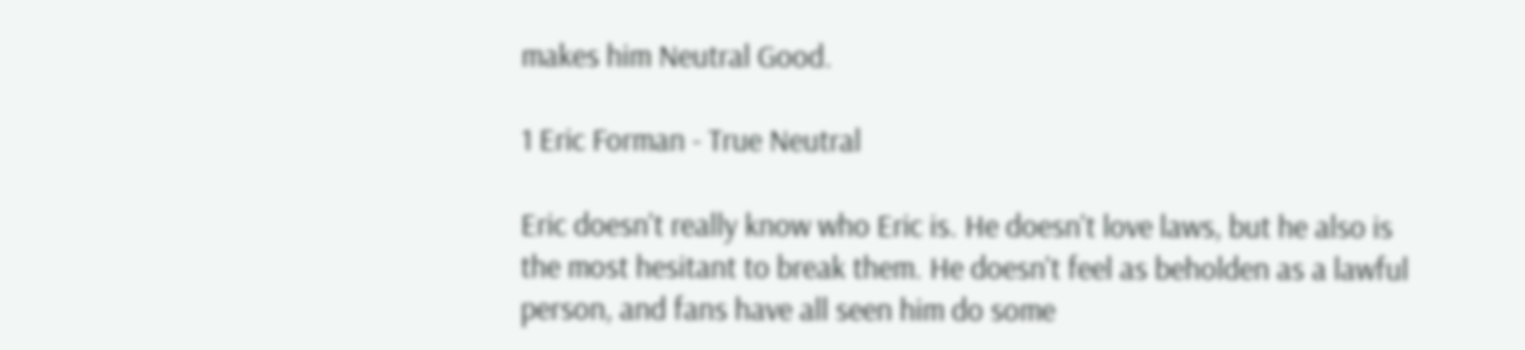makes him Neutral Good.

1 Eric Forman - True Neutral

Eric doesn't really know who Eric is. He doesn't love laws, but he also is the most hesitant to break them. He doesn't feel as beholden as a lawful person, and fans have all seen him do some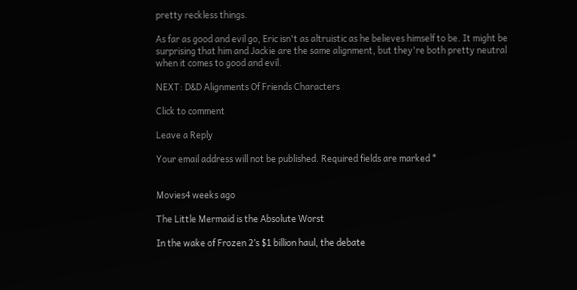pretty reckless things.

As far as good and evil go, Eric isn't as altruistic as he believes himself to be. It might be surprising that him and Jackie are the same alignment, but they're both pretty neutral when it comes to good and evil.

NEXT: D&D Alignments Of Friends Characters

Click to comment

Leave a Reply

Your email address will not be published. Required fields are marked *


Movies4 weeks ago

The Little Mermaid is the Absolute Worst

In the wake of Frozen 2’s $1 billion haul, the debate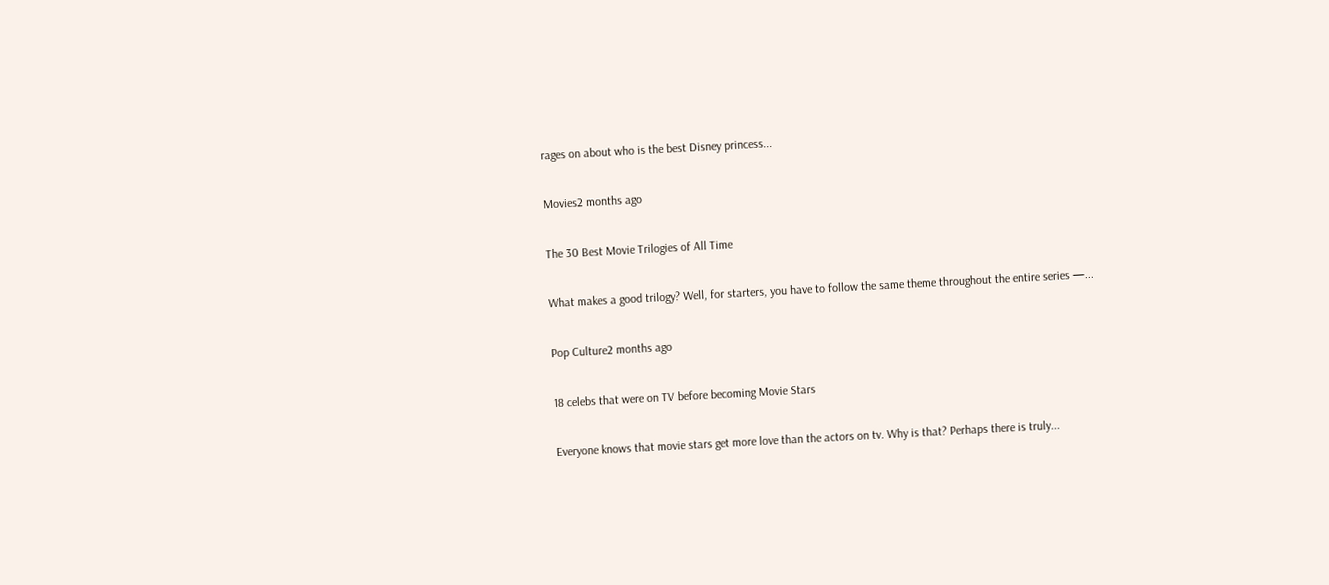rages on about who is the best Disney princess...

Movies2 months ago

The 30 Best Movie Trilogies of All Time

What makes a good trilogy? Well, for starters, you have to follow the same theme throughout the entire series —...

Pop Culture2 months ago

18 celebs that were on TV before becoming Movie Stars

Everyone knows that movie stars get more love than the actors on tv. Why is that? Perhaps there is truly...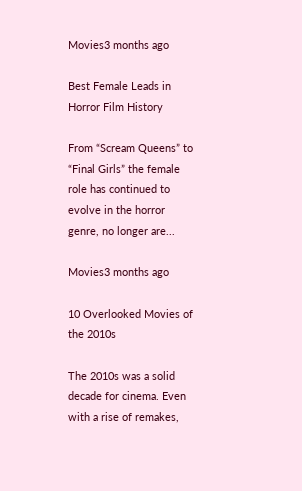Movies3 months ago

Best Female Leads in Horror Film History

From “Scream Queens” to “Final Girls” the female role has continued to evolve in the horror genre, no longer are...

Movies3 months ago

10 Overlooked Movies of the 2010s

The 2010s was a solid decade for cinema. Even with a rise of remakes,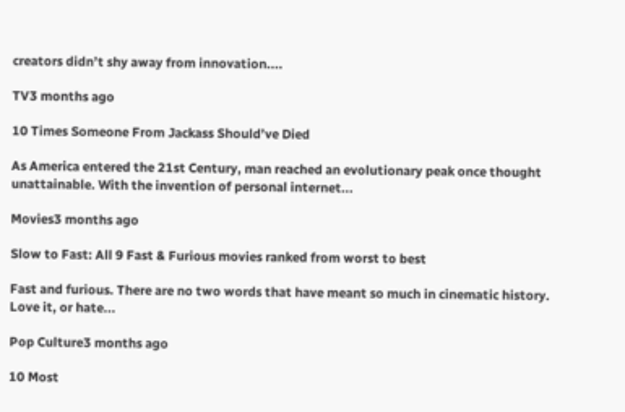creators didn’t shy away from innovation....

TV3 months ago

10 Times Someone From Jackass Should’ve Died

As America entered the 21st Century, man reached an evolutionary peak once thought unattainable. With the invention of personal internet...

Movies3 months ago

Slow to Fast: All 9 Fast & Furious movies ranked from worst to best

Fast and furious. There are no two words that have meant so much in cinematic history. Love it, or hate...

Pop Culture3 months ago

10 Most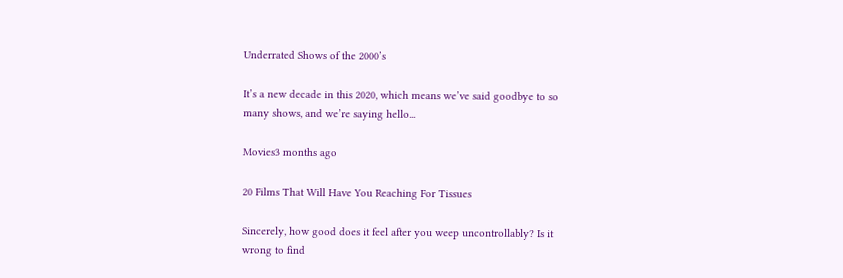Underrated Shows of the 2000’s

It’s a new decade in this 2020, which means we’ve said goodbye to so many shows, and we’re saying hello...

Movies3 months ago

20 Films That Will Have You Reaching For Tissues

Sincerely, how good does it feel after you weep uncontrollably? Is it wrong to find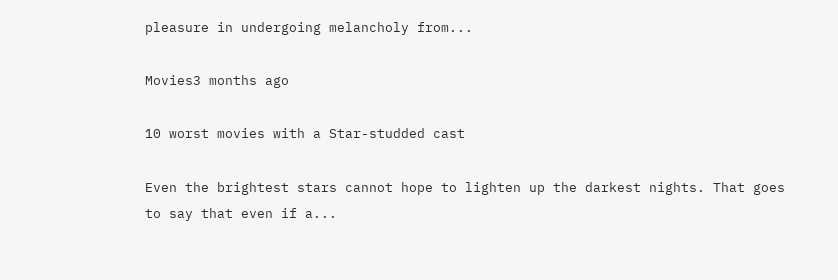pleasure in undergoing melancholy from...

Movies3 months ago

10 worst movies with a Star-studded cast

Even the brightest stars cannot hope to lighten up the darkest nights. That goes to say that even if a...